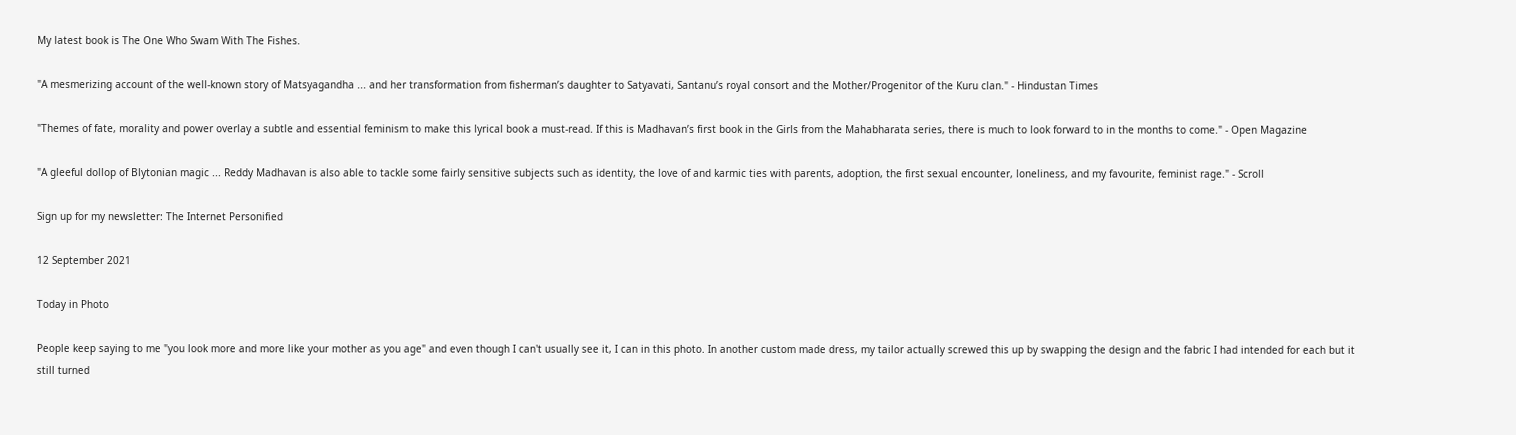My latest book is The One Who Swam With The Fishes.

"A mesmerizing account of the well-known story of Matsyagandha ... and her transformation from fisherman’s daughter to Satyavati, Santanu’s royal consort and the Mother/Progenitor of the Kuru clan." - Hindustan Times

"Themes of fate, morality and power overlay a subtle and essential feminism to make this lyrical book a must-read. If this is Madhavan’s first book in the Girls from the Mahabharata series, there is much to look forward to in the months to come." - Open Magazine

"A gleeful dollop of Blytonian magic ... Reddy Madhavan is also able to tackle some fairly sensitive subjects such as identity, the love of and karmic ties with parents, adoption, the first sexual encounter, loneliness, and my favourite, feminist rage." - Scroll

Sign up for my newsletter: The Internet Personified

12 September 2021

Today in Photo

People keep saying to me "you look more and more like your mother as you age" and even though I can't usually see it, I can in this photo. In another custom made dress, my tailor actually screwed this up by swapping the design and the fabric I had intended for each but it still turned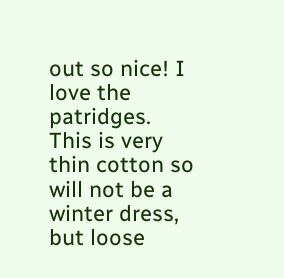out so nice! I love the patridges. This is very thin cotton so will not be a winter dress, but loose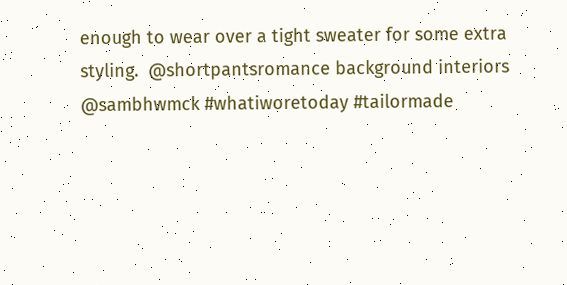enough to wear over a tight sweater for some extra styling.  @shortpantsromance background interiors @sambhwmck #whatiworetoday #tailormade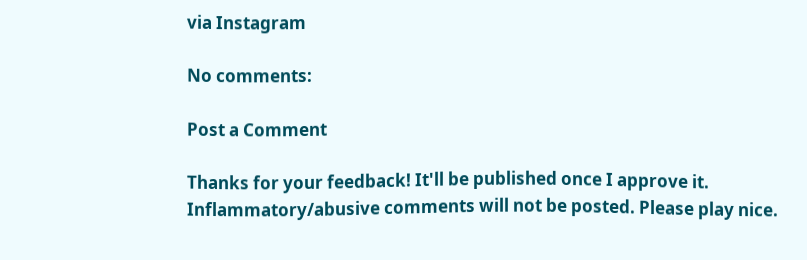via Instagram

No comments:

Post a Comment

Thanks for your feedback! It'll be published once I approve it. Inflammatory/abusive comments will not be posted. Please play nice.